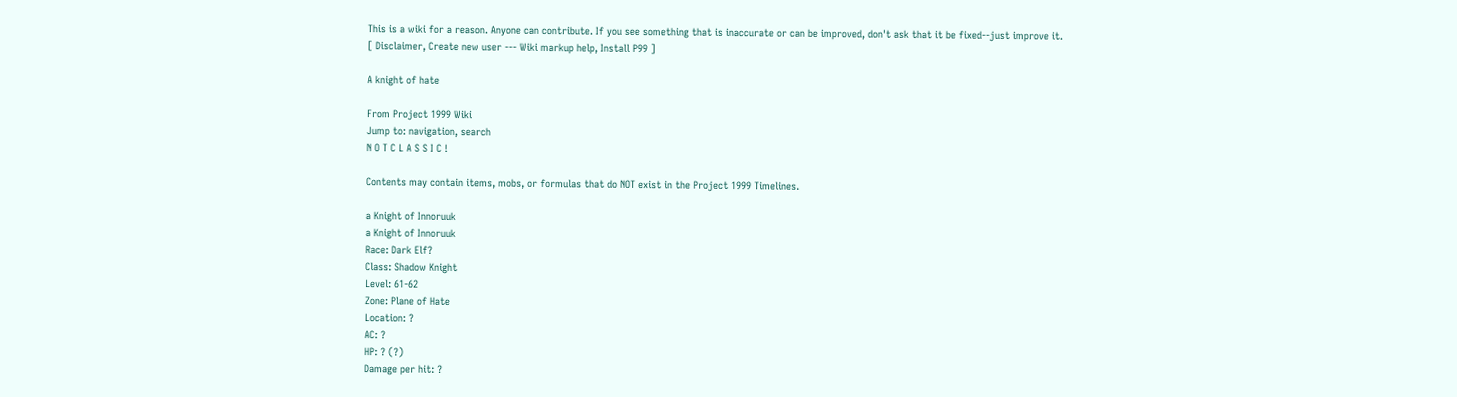This is a wiki for a reason. Anyone can contribute. If you see something that is inaccurate or can be improved, don't ask that it be fixed--just improve it.
[ Disclaimer, Create new user --- Wiki markup help, Install P99 ]

A knight of hate

From Project 1999 Wiki
Jump to: navigation, search
N O T C L A S S I C !

Contents may contain items, mobs, or formulas that do NOT exist in the Project 1999 Timelines.

a Knight of Innoruuk
a Knight of Innoruuk
Race: Dark Elf?
Class: Shadow Knight
Level: 61-62
Zone: Plane of Hate
Location: ?
AC: ?
HP: ? (?)
Damage per hit: ?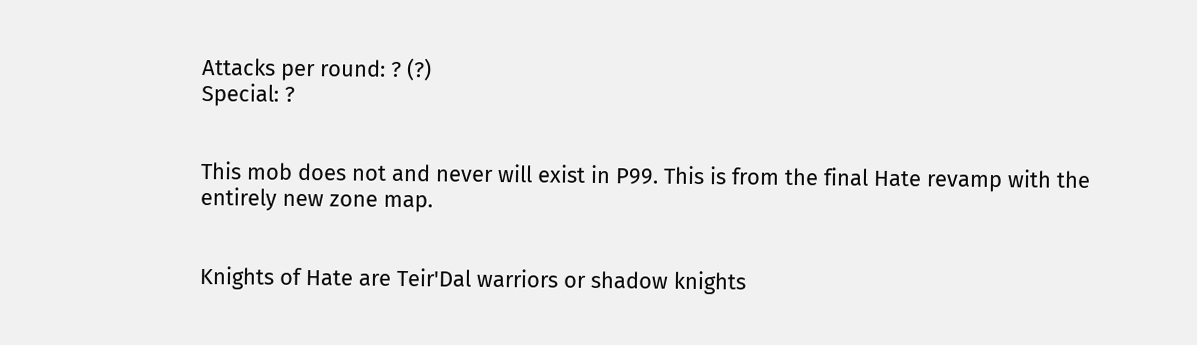Attacks per round: ? (?)
Special: ?


This mob does not and never will exist in P99. This is from the final Hate revamp with the entirely new zone map.


Knights of Hate are Teir'Dal warriors or shadow knights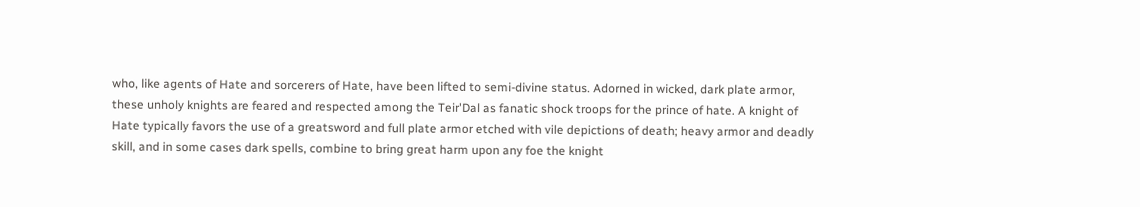who, like agents of Hate and sorcerers of Hate, have been lifted to semi-divine status. Adorned in wicked, dark plate armor, these unholy knights are feared and respected among the Teir'Dal as fanatic shock troops for the prince of hate. A knight of Hate typically favors the use of a greatsword and full plate armor etched with vile depictions of death; heavy armor and deadly skill, and in some cases dark spells, combine to bring great harm upon any foe the knight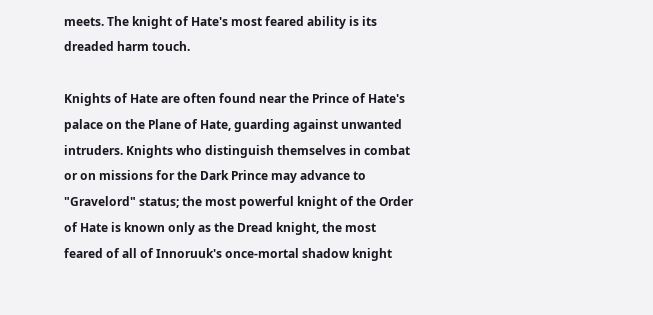meets. The knight of Hate's most feared ability is its dreaded harm touch.

Knights of Hate are often found near the Prince of Hate's palace on the Plane of Hate, guarding against unwanted intruders. Knights who distinguish themselves in combat or on missions for the Dark Prince may advance to "Gravelord" status; the most powerful knight of the Order of Hate is known only as the Dread knight, the most feared of all of Innoruuk's once-mortal shadow knight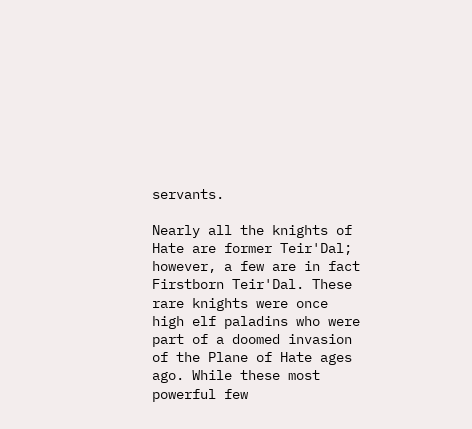servants.

Nearly all the knights of Hate are former Teir'Dal; however, a few are in fact Firstborn Teir'Dal. These rare knights were once high elf paladins who were part of a doomed invasion of the Plane of Hate ages ago. While these most powerful few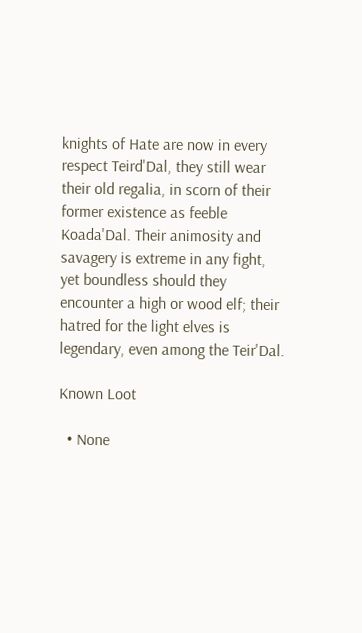knights of Hate are now in every respect Teird'Dal, they still wear their old regalia, in scorn of their former existence as feeble Koada'Dal. Their animosity and savagery is extreme in any fight, yet boundless should they encounter a high or wood elf; their hatred for the light elves is legendary, even among the Teir'Dal.

Known Loot

  • None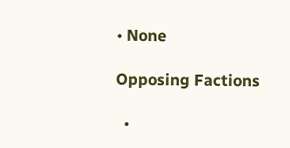• None

Opposing Factions

  •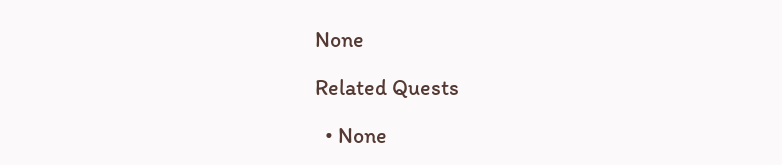None

Related Quests

  • None